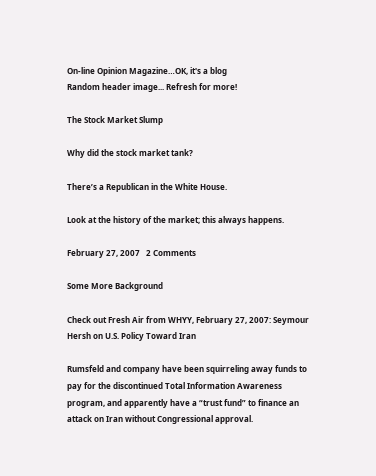On-line Opinion Magazine…OK, it's a blog
Random header image... Refresh for more!

The Stock Market Slump

Why did the stock market tank?

There’s a Republican in the White House.

Look at the history of the market; this always happens.

February 27, 2007   2 Comments

Some More Background

Check out Fresh Air from WHYY, February 27, 2007: Seymour Hersh on U.S. Policy Toward Iran

Rumsfeld and company have been squirreling away funds to pay for the discontinued Total Information Awareness program, and apparently have a “trust fund” to finance an attack on Iran without Congressional approval.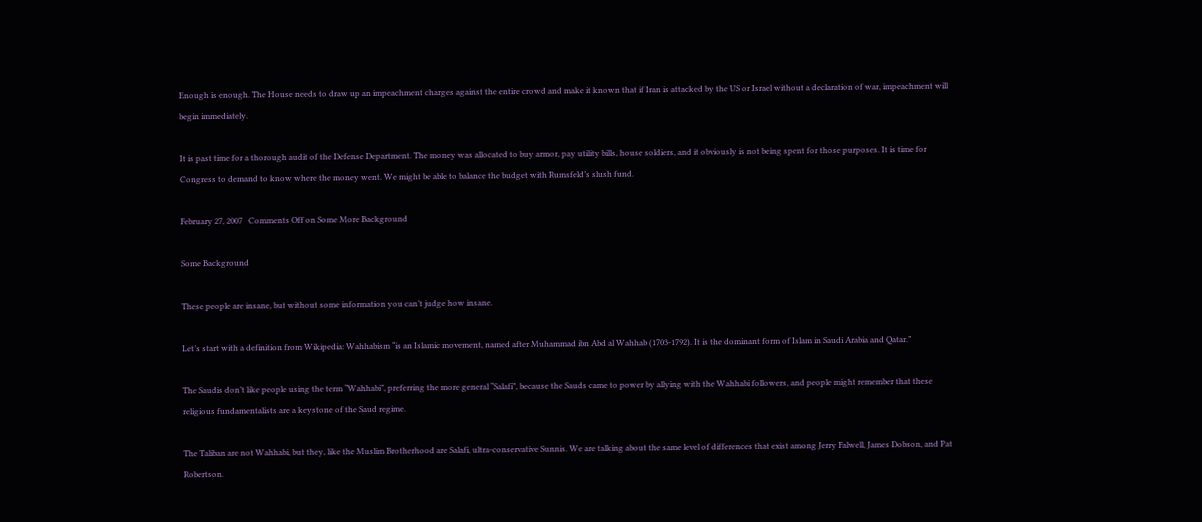Enough is enough. The House needs to draw up an impeachment charges against the entire crowd and make it known that if Iran is attacked by the US or Israel without a declaration of war, impeachment will begin immediately.

It is past time for a thorough audit of the Defense Department. The money was allocated to buy armor, pay utility bills, house soldiers, and it obviously is not being spent for those purposes. It is time for Congress to demand to know where the money went. We might be able to balance the budget with Rumsfeld’s slush fund.

February 27, 2007   Comments Off on Some More Background

Some Background

These people are insane, but without some information you can’t judge how insane.

Let’s start with a definition from Wikipedia: Wahhabism “is an Islamic movement, named after Muhammad ibn Abd al Wahhab (1703-1792). It is the dominant form of Islam in Saudi Arabia and Qatar.”

The Saudis don’t like people using the term “Wahhabi”, preferring the more general “Salafi”, because the Sauds came to power by allying with the Wahhabi followers, and people might remember that these religious fundamentalists are a keystone of the Saud regime.

The Taliban are not Wahhabi, but they, like the Muslim Brotherhood are Salafi, ultra-conservative Sunnis. We are talking about the same level of differences that exist among Jerry Falwell, James Dobson, and Pat Robertson.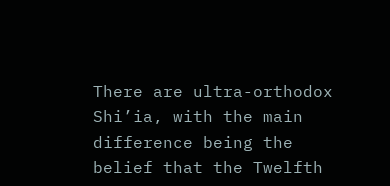There are ultra-orthodox Shi’ia, with the main difference being the belief that the Twelfth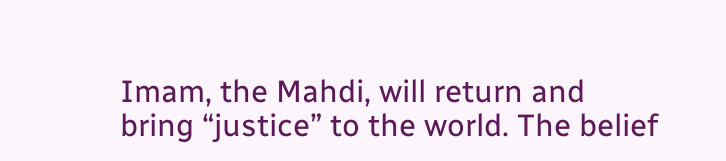Imam, the Mahdi, will return and bring “justice” to the world. The belief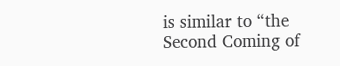is similar to “the Second Coming of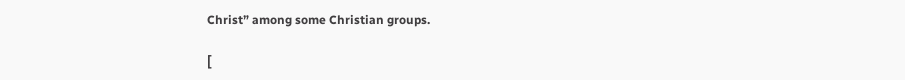Christ” among some Christian groups.

[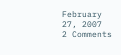February 27, 2007   2 Comments